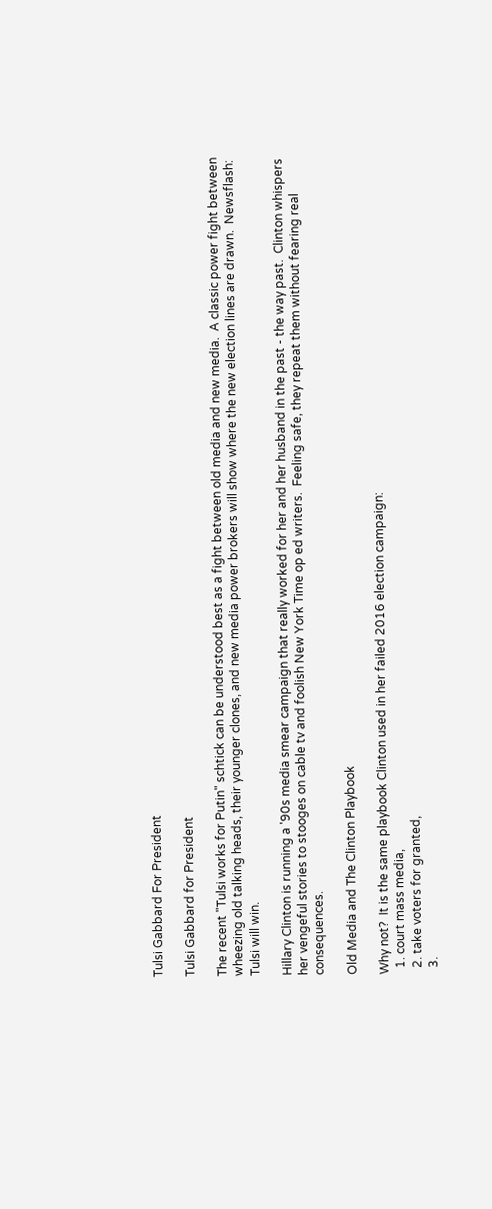Tulsi Gabbard For President

Tulsi Gabbard for President

The recent "Tulsi works for Putin" schtick can be understood best as a fight between old media and new media.  A classic power fight between wheezing old talking heads, their younger clones, and new media power brokers will show where the new election lines are drawn.  Newsflash: Tulsi will win.

Hillary Clinton is running a '90s media smear campaign that really worked for her and her husband in the past - the way past.  Clinton whispers her vengeful stories to stooges on cable tv and foolish New York Time op ed writers.  Feeling safe, they repeat them without fearing real consequences.

Old Media and The Clinton Playbook

Why not?  It is the same playbook Clinton used in her failed 2016 election campaign:
  1. court mass media,
  2. take voters for granted,
  3.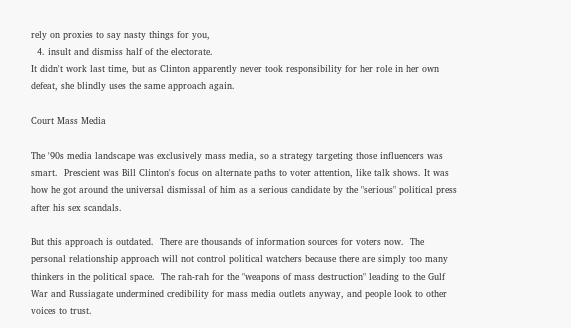rely on proxies to say nasty things for you,
  4. insult and dismiss half of the electorate.
It didn't work last time, but as Clinton apparently never took responsibility for her role in her own defeat, she blindly uses the same approach again.

Court Mass Media

The '90s media landscape was exclusively mass media, so a strategy targeting those influencers was smart.  Prescient was Bill Clinton's focus on alternate paths to voter attention, like talk shows. It was how he got around the universal dismissal of him as a serious candidate by the "serious" political press after his sex scandals.

But this approach is outdated.  There are thousands of information sources for voters now.  The personal relationship approach will not control political watchers because there are simply too many thinkers in the political space.  The rah-rah for the "weapons of mass destruction" leading to the Gulf War and Russiagate undermined credibility for mass media outlets anyway, and people look to other voices to trust.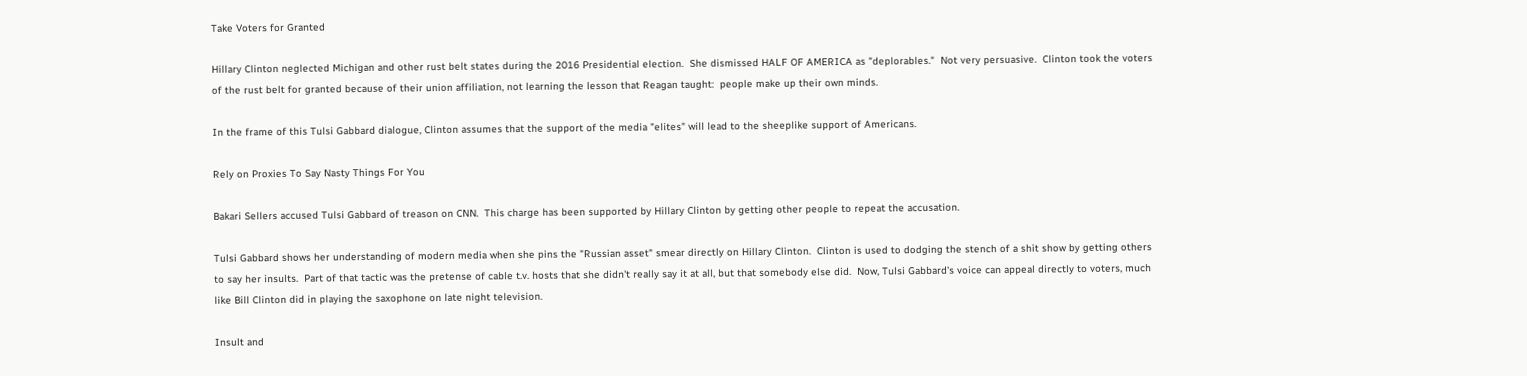Take Voters for Granted

Hillary Clinton neglected Michigan and other rust belt states during the 2016 Presidential election.  She dismissed HALF OF AMERICA as "deplorables."  Not very persuasive.  Clinton took the voters of the rust belt for granted because of their union affiliation, not learning the lesson that Reagan taught:  people make up their own minds.

In the frame of this Tulsi Gabbard dialogue, Clinton assumes that the support of the media "elites" will lead to the sheeplike support of Americans.

Rely on Proxies To Say Nasty Things For You

Bakari Sellers accused Tulsi Gabbard of treason on CNN.  This charge has been supported by Hillary Clinton by getting other people to repeat the accusation.

Tulsi Gabbard shows her understanding of modern media when she pins the "Russian asset" smear directly on Hillary Clinton.  Clinton is used to dodging the stench of a shit show by getting others to say her insults.  Part of that tactic was the pretense of cable t.v. hosts that she didn't really say it at all, but that somebody else did.  Now, Tulsi Gabbard's voice can appeal directly to voters, much like Bill Clinton did in playing the saxophone on late night television.

Insult and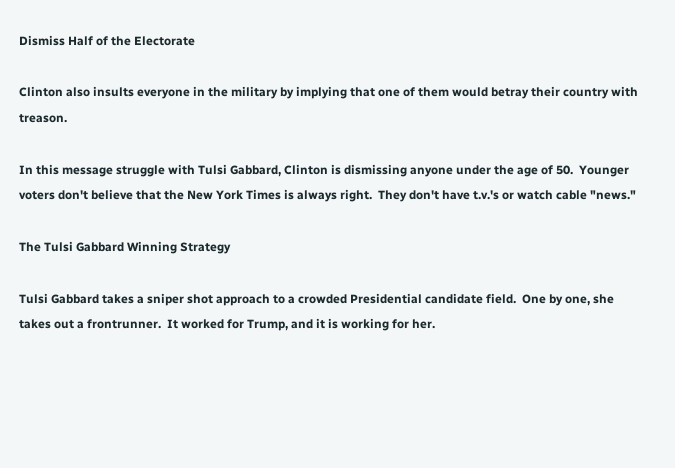Dismiss Half of the Electorate

Clinton also insults everyone in the military by implying that one of them would betray their country with treason.

In this message struggle with Tulsi Gabbard, Clinton is dismissing anyone under the age of 50.  Younger voters don't believe that the New York Times is always right.  They don't have t.v.'s or watch cable "news."

The Tulsi Gabbard Winning Strategy

Tulsi Gabbard takes a sniper shot approach to a crowded Presidential candidate field.  One by one, she takes out a frontrunner.  It worked for Trump, and it is working for her.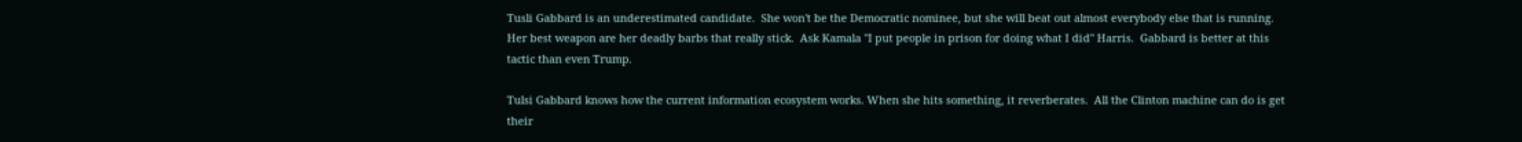Tusli Gabbard is an underestimated candidate.  She won't be the Democratic nominee, but she will beat out almost everybody else that is running.  Her best weapon are her deadly barbs that really stick.  Ask Kamala "I put people in prison for doing what I did" Harris.  Gabbard is better at this tactic than even Trump.

Tulsi Gabbard knows how the current information ecosystem works. When she hits something, it reverberates.  All the Clinton machine can do is get their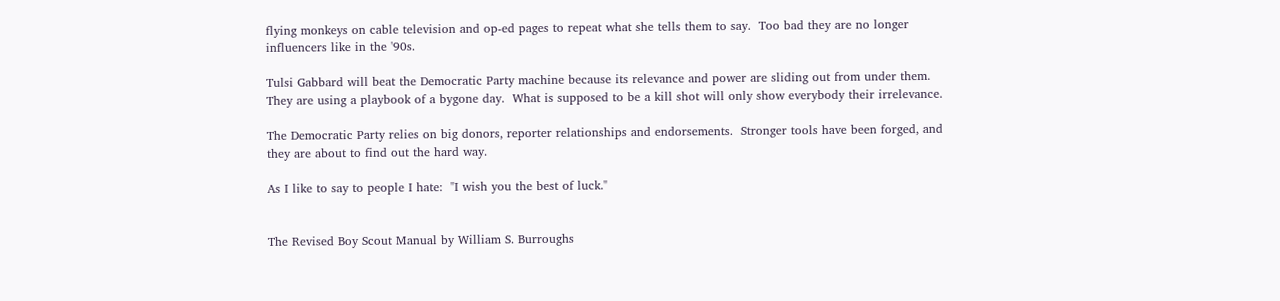flying monkeys on cable television and op-ed pages to repeat what she tells them to say.  Too bad they are no longer influencers like in the '90s.

Tulsi Gabbard will beat the Democratic Party machine because its relevance and power are sliding out from under them.  They are using a playbook of a bygone day.  What is supposed to be a kill shot will only show everybody their irrelevance.

The Democratic Party relies on big donors, reporter relationships and endorsements.  Stronger tools have been forged, and they are about to find out the hard way.

As I like to say to people I hate:  "I wish you the best of luck."


The Revised Boy Scout Manual by William S. Burroughs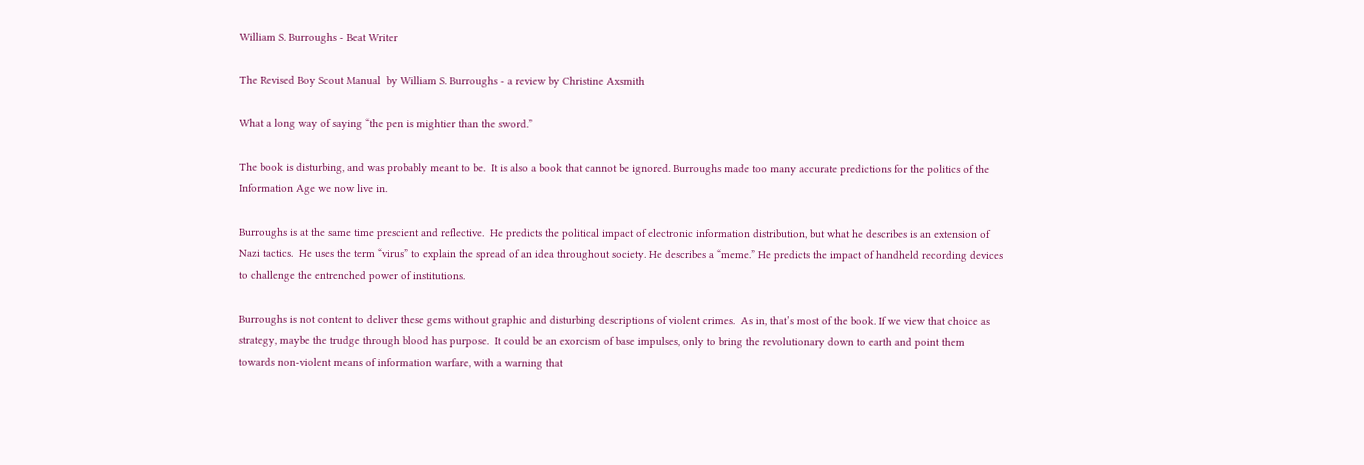William S. Burroughs - Beat Writer

The Revised Boy Scout Manual  by William S. Burroughs - a review by Christine Axsmith

What a long way of saying “the pen is mightier than the sword.”

The book is disturbing, and was probably meant to be.  It is also a book that cannot be ignored. Burroughs made too many accurate predictions for the politics of the Information Age we now live in.

Burroughs is at the same time prescient and reflective.  He predicts the political impact of electronic information distribution, but what he describes is an extension of Nazi tactics.  He uses the term “virus” to explain the spread of an idea throughout society. He describes a “meme.” He predicts the impact of handheld recording devices to challenge the entrenched power of institutions.

Burroughs is not content to deliver these gems without graphic and disturbing descriptions of violent crimes.  As in, that’s most of the book. If we view that choice as strategy, maybe the trudge through blood has purpose.  It could be an exorcism of base impulses, only to bring the revolutionary down to earth and point them towards non-violent means of information warfare, with a warning that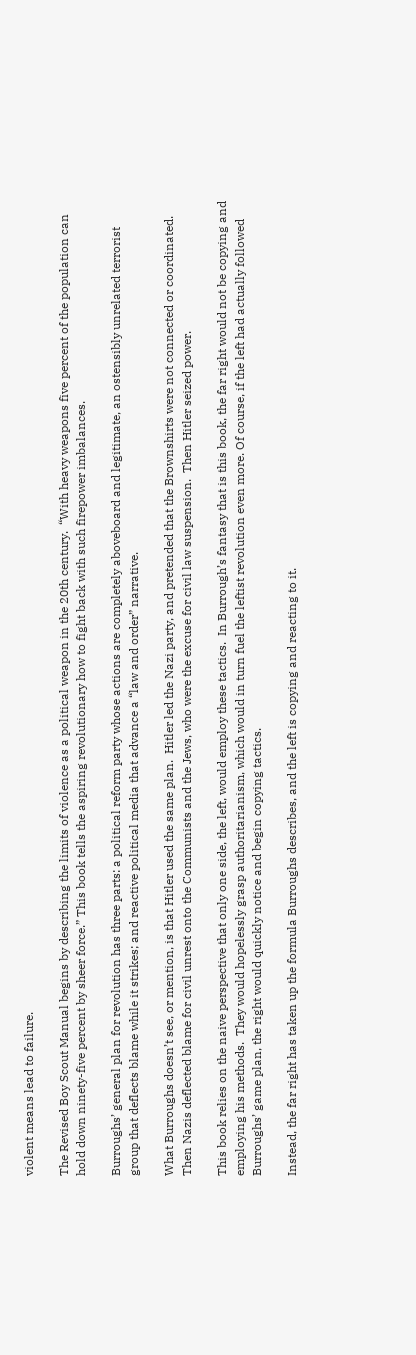violent means lead to failure.

The Revised Boy Scout Manual begins by describing the limits of violence as a political weapon in the 20th century.  “With heavy weapons five percent of the population can hold down ninety-five percent by sheer force.” This book tells the aspiring revolutionary how to fight back with such firepower imbalances.

Burroughs’ general plan for revolution has three parts: a political reform party whose actions are completely aboveboard and legitimate, an ostensibly unrelated terrorist group that deflects blame while it strikes; and reactive political media that advance a “law and order” narrative.

What Burroughs doesn’t see, or mention, is that Hitler used the same plan.  Hitler led the Nazi party, and pretended that the Brownshirts were not connected or coordinated.  Then Nazis deflected blame for civil unrest onto the Communists and the Jews, who were the excuse for civil law suspension.  Then Hitler seized power.

This book relies on the naive perspective that only one side, the left, would employ these tactics.  In Burrough’s fantasy that is this book, the far right would not be copying and employing his methods.  They would hopelessly grasp authoritarianism, which would in turn fuel the leftist revolution even more. Of course, if the left had actually followed Burroughs’ game plan, the right would quickly notice and begin copying tactics.

Instead, the far right has taken up the formula Burroughs describes, and the left is copying and reacting to it.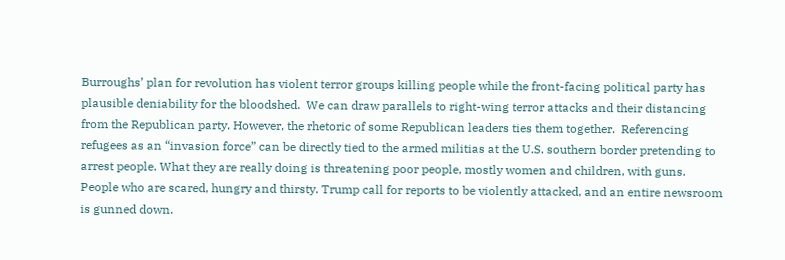Burroughs’ plan for revolution has violent terror groups killing people while the front-facing political party has plausible deniability for the bloodshed.  We can draw parallels to right-wing terror attacks and their distancing from the Republican party. However, the rhetoric of some Republican leaders ties them together.  Referencing refugees as an “invasion force” can be directly tied to the armed militias at the U.S. southern border pretending to arrest people. What they are really doing is threatening poor people, mostly women and children, with guns.  People who are scared, hungry and thirsty. Trump call for reports to be violently attacked, and an entire newsroom is gunned down.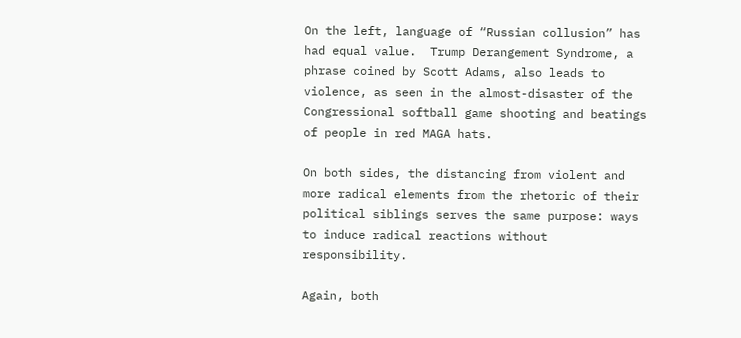On the left, language of “Russian collusion” has had equal value.  Trump Derangement Syndrome, a phrase coined by Scott Adams, also leads to violence, as seen in the almost-disaster of the Congressional softball game shooting and beatings of people in red MAGA hats.

On both sides, the distancing from violent and more radical elements from the rhetoric of their political siblings serves the same purpose: ways to induce radical reactions without responsibility.

Again, both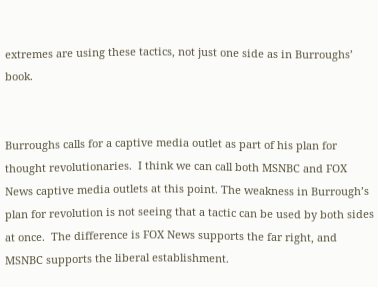extremes are using these tactics, not just one side as in Burroughs’ book.


Burroughs calls for a captive media outlet as part of his plan for thought revolutionaries.  I think we can call both MSNBC and FOX News captive media outlets at this point. The weakness in Burrough’s plan for revolution is not seeing that a tactic can be used by both sides at once.  The difference is FOX News supports the far right, and MSNBC supports the liberal establishment.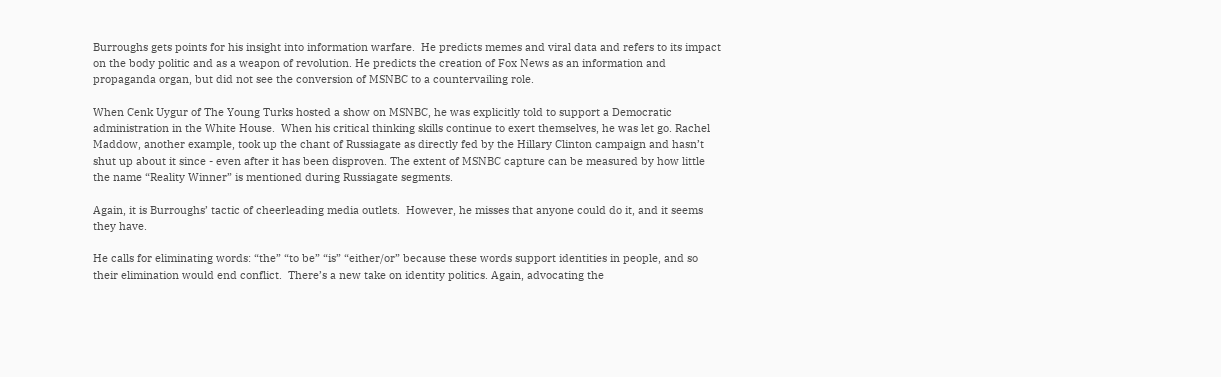Burroughs gets points for his insight into information warfare.  He predicts memes and viral data and refers to its impact on the body politic and as a weapon of revolution. He predicts the creation of Fox News as an information and propaganda organ, but did not see the conversion of MSNBC to a countervailing role.

When Cenk Uygur of The Young Turks hosted a show on MSNBC, he was explicitly told to support a Democratic administration in the White House.  When his critical thinking skills continue to exert themselves, he was let go. Rachel Maddow, another example, took up the chant of Russiagate as directly fed by the Hillary Clinton campaign and hasn’t shut up about it since - even after it has been disproven. The extent of MSNBC capture can be measured by how little the name “Reality Winner” is mentioned during Russiagate segments.

Again, it is Burroughs’ tactic of cheerleading media outlets.  However, he misses that anyone could do it, and it seems they have.

He calls for eliminating words: “the” “to be” “is” “either/or” because these words support identities in people, and so their elimination would end conflict.  There’s a new take on identity politics. Again, advocating the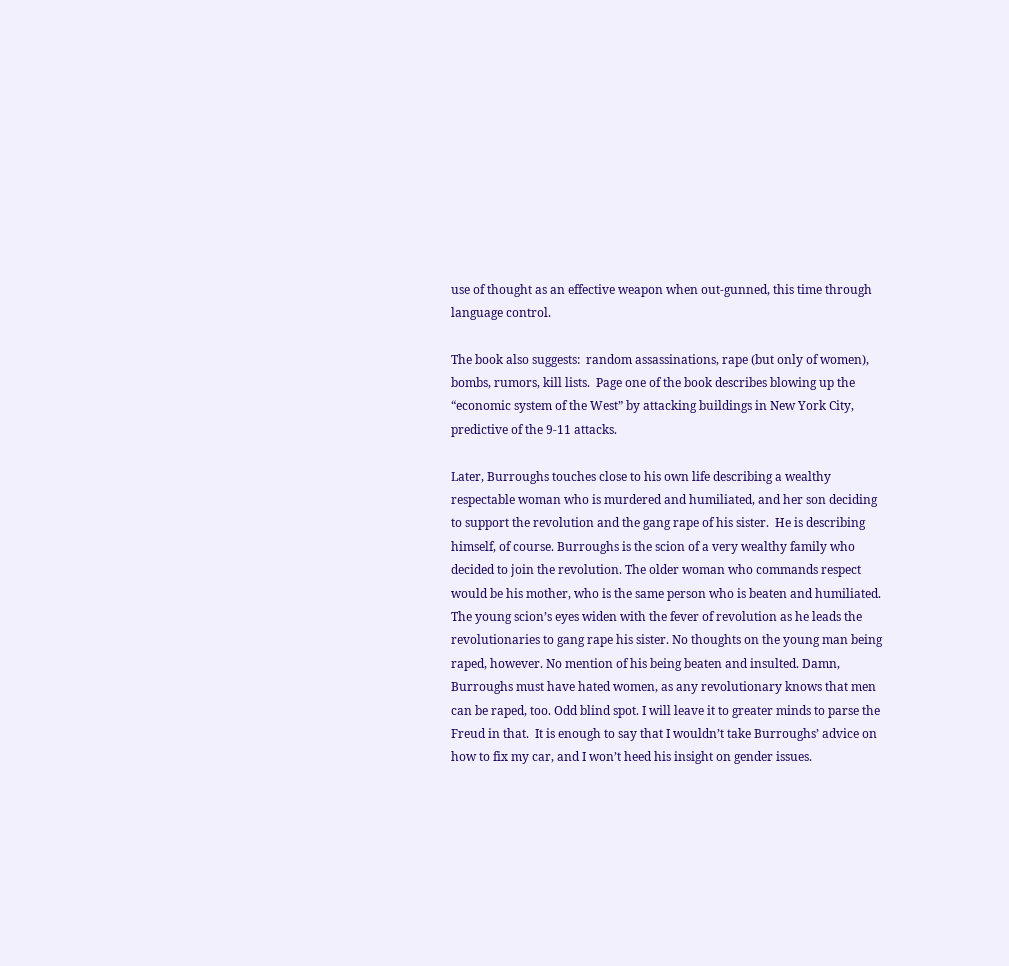use of thought as an effective weapon when out-gunned, this time through language control.

The book also suggests:  random assassinations, rape (but only of women), bombs, rumors, kill lists.  Page one of the book describes blowing up the “economic system of the West” by attacking buildings in New York City, predictive of the 9-11 attacks.

Later, Burroughs touches close to his own life describing a wealthy respectable woman who is murdered and humiliated, and her son deciding to support the revolution and the gang rape of his sister.  He is describing himself, of course. Burroughs is the scion of a very wealthy family who decided to join the revolution. The older woman who commands respect would be his mother, who is the same person who is beaten and humiliated.  The young scion’s eyes widen with the fever of revolution as he leads the revolutionaries to gang rape his sister. No thoughts on the young man being raped, however. No mention of his being beaten and insulted. Damn, Burroughs must have hated women, as any revolutionary knows that men can be raped, too. Odd blind spot. I will leave it to greater minds to parse the Freud in that.  It is enough to say that I wouldn’t take Burroughs’ advice on how to fix my car, and I won’t heed his insight on gender issues.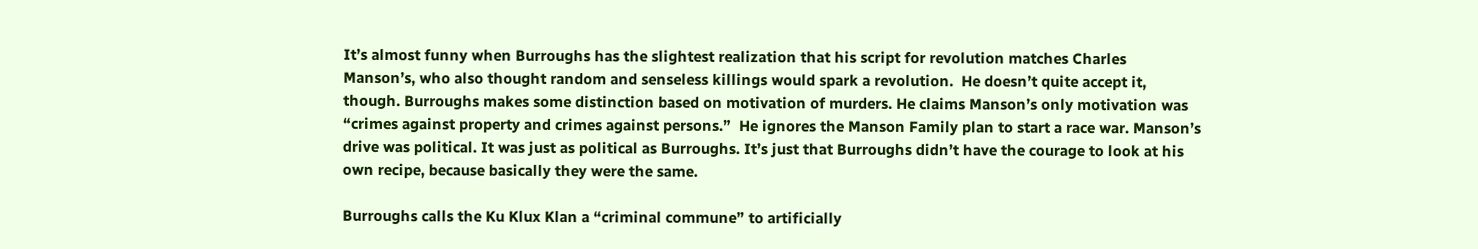It’s almost funny when Burroughs has the slightest realization that his script for revolution matches Charles Manson’s, who also thought random and senseless killings would spark a revolution.  He doesn’t quite accept it, though. Burroughs makes some distinction based on motivation of murders. He claims Manson’s only motivation was “crimes against property and crimes against persons.”  He ignores the Manson Family plan to start a race war. Manson’s drive was political. It was just as political as Burroughs. It’s just that Burroughs didn’t have the courage to look at his own recipe, because basically they were the same.

Burroughs calls the Ku Klux Klan a “criminal commune” to artificially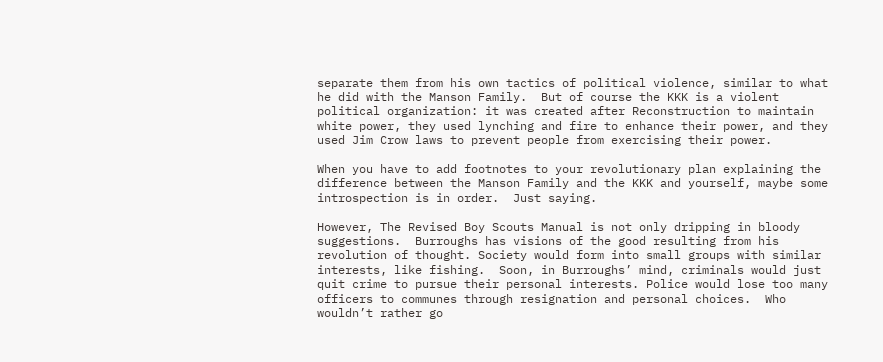separate them from his own tactics of political violence, similar to what he did with the Manson Family.  But of course the KKK is a violent political organization: it was created after Reconstruction to maintain white power, they used lynching and fire to enhance their power, and they used Jim Crow laws to prevent people from exercising their power.

When you have to add footnotes to your revolutionary plan explaining the difference between the Manson Family and the KKK and yourself, maybe some introspection is in order.  Just saying.

However, The Revised Boy Scouts Manual is not only dripping in bloody suggestions.  Burroughs has visions of the good resulting from his revolution of thought. Society would form into small groups with similar interests, like fishing.  Soon, in Burroughs’ mind, criminals would just quit crime to pursue their personal interests. Police would lose too many officers to communes through resignation and personal choices.  Who wouldn’t rather go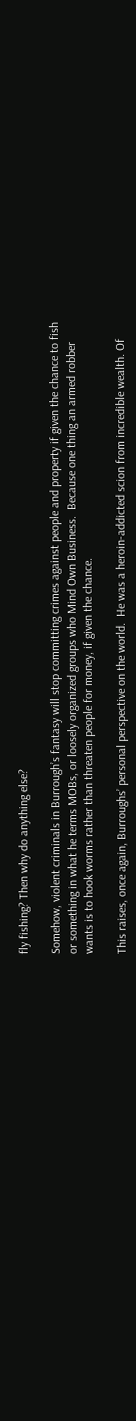fly fishing? Then why do anything else?

Somehow, violent criminals in Burrough’s fantasy will stop committing crimes against people and property if given the chance to fish or something in what he terms MOBs, or loosely organized groups who Mind Own Business.  Because one thing an armed robber wants is to hook worms rather than threaten people for money, if given the chance.

This raises, once again, Burroughs’ personal perspective on the world.  He was a heroin-addicted scion from incredible wealth. Of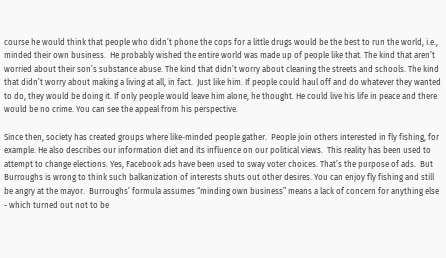course he would think that people who didn’t phone the cops for a little drugs would be the best to run the world, i.e., minded their own business.  He probably wished the entire world was made up of people like that. The kind that aren’t worried about their son’s substance abuse. The kind that didn’t worry about cleaning the streets and schools. The kind that didn’t worry about making a living at all, in fact.  Just like him. If people could haul off and do whatever they wanted to do, they would be doing it. If only people would leave him alone, he thought. He could live his life in peace and there would be no crime. You can see the appeal from his perspective.

Since then, society has created groups where like-minded people gather.  People join others interested in fly fishing, for example. He also describes our information diet and its influence on our political views.  This reality has been used to attempt to change elections. Yes, Facebook ads have been used to sway voter choices. That’s the purpose of ads.  But Burroughs is wrong to think such balkanization of interests shuts out other desires. You can enjoy fly fishing and still be angry at the mayor.  Burroughs’ formula assumes “minding own business” means a lack of concern for anything else - which turned out not to be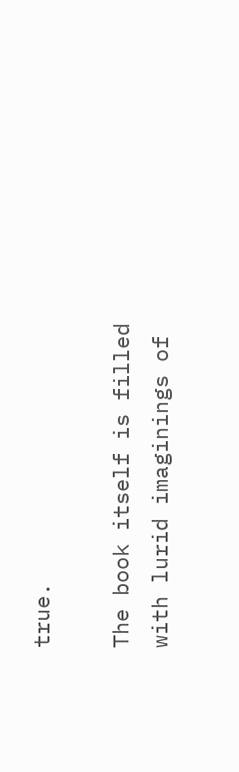true.

The book itself is filled with lurid imaginings of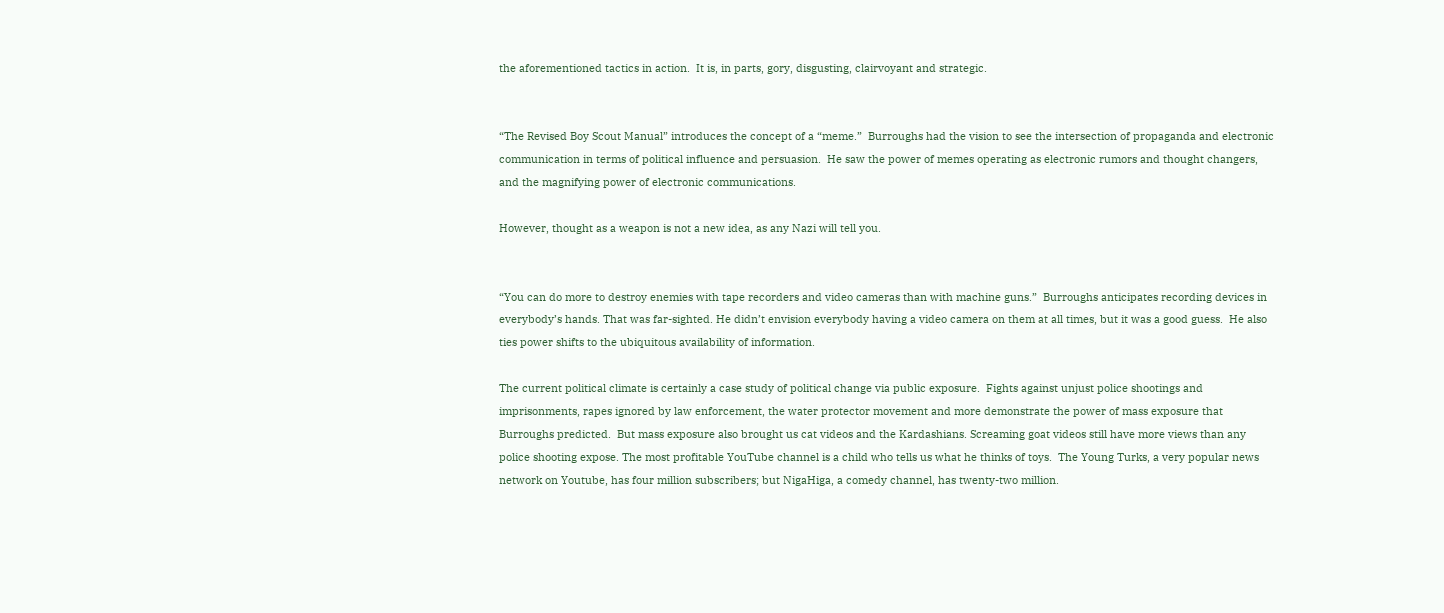the aforementioned tactics in action.  It is, in parts, gory, disgusting, clairvoyant and strategic.


“The Revised Boy Scout Manual” introduces the concept of a “meme.”  Burroughs had the vision to see the intersection of propaganda and electronic communication in terms of political influence and persuasion.  He saw the power of memes operating as electronic rumors and thought changers, and the magnifying power of electronic communications.

However, thought as a weapon is not a new idea, as any Nazi will tell you.


“You can do more to destroy enemies with tape recorders and video cameras than with machine guns.”  Burroughs anticipates recording devices in everybody’s hands. That was far-sighted. He didn’t envision everybody having a video camera on them at all times, but it was a good guess.  He also ties power shifts to the ubiquitous availability of information.

The current political climate is certainly a case study of political change via public exposure.  Fights against unjust police shootings and imprisonments, rapes ignored by law enforcement, the water protector movement and more demonstrate the power of mass exposure that Burroughs predicted.  But mass exposure also brought us cat videos and the Kardashians. Screaming goat videos still have more views than any police shooting expose. The most profitable YouTube channel is a child who tells us what he thinks of toys.  The Young Turks, a very popular news network on Youtube, has four million subscribers; but NigaHiga, a comedy channel, has twenty-two million.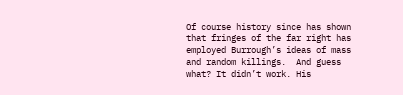Of course history since has shown that fringes of the far right has employed Burrough’s ideas of mass and random killings.  And guess what? It didn’t work. His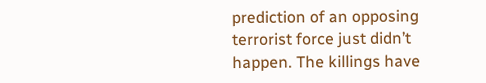prediction of an opposing terrorist force just didn’t happen. The killings have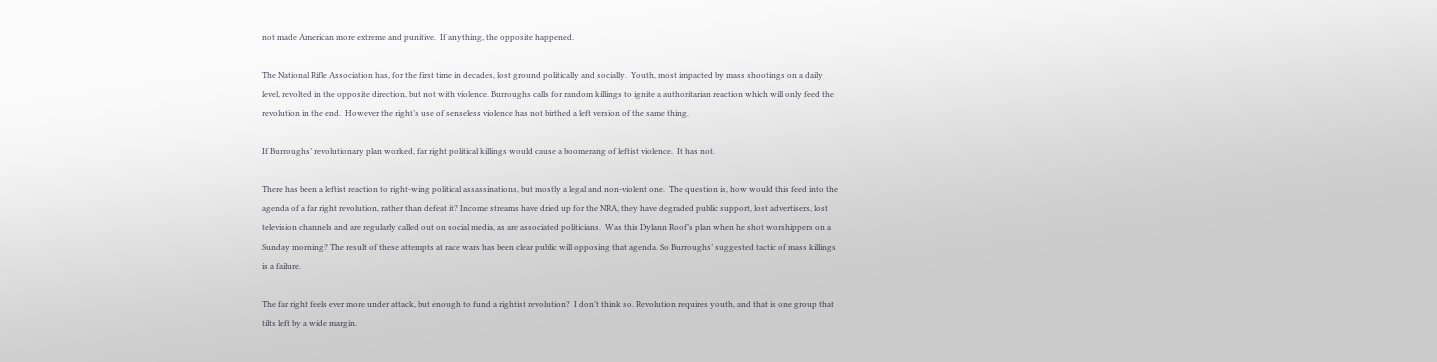not made American more extreme and punitive.  If anything, the opposite happened.

The National Rifle Association has, for the first time in decades, lost ground politically and socially.  Youth, most impacted by mass shootings on a daily level, revolted in the opposite direction, but not with violence. Burroughs calls for random killings to ignite a authoritarian reaction which will only feed the revolution in the end.  However the right’s use of senseless violence has not birthed a left version of the same thing.

If Burroughs’ revolutionary plan worked, far right political killings would cause a boomerang of leftist violence.  It has not.

There has been a leftist reaction to right-wing political assassinations, but mostly a legal and non-violent one.  The question is, how would this feed into the agenda of a far right revolution, rather than defeat it? Income streams have dried up for the NRA, they have degraded public support, lost advertisers, lost television channels and are regularly called out on social media, as are associated politicians.  Was this Dylann Roof’s plan when he shot worshippers on a Sunday morning? The result of these attempts at race wars has been clear public will opposing that agenda. So Burroughs’ suggested tactic of mass killings is a failure.

The far right feels ever more under attack, but enough to fund a rightist revolution?  I don’t think so. Revolution requires youth, and that is one group that tilts left by a wide margin.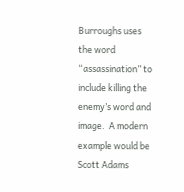Burroughs uses the word “assassination” to include killing the enemy’s word and image.  A modern example would be Scott Adams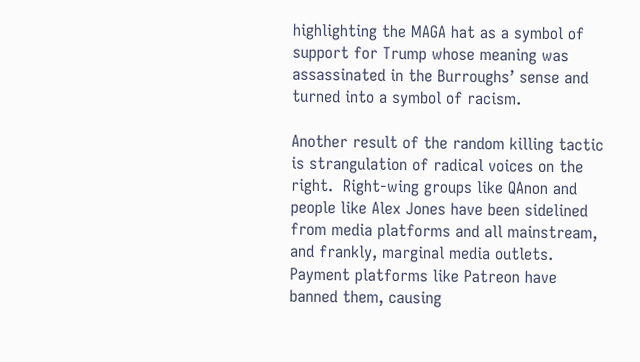highlighting the MAGA hat as a symbol of support for Trump whose meaning was assassinated in the Burroughs’ sense and turned into a symbol of racism.

Another result of the random killing tactic is strangulation of radical voices on the right.  Right-wing groups like QAnon and people like Alex Jones have been sidelined from media platforms and all mainstream, and frankly, marginal media outlets.  Payment platforms like Patreon have banned them, causing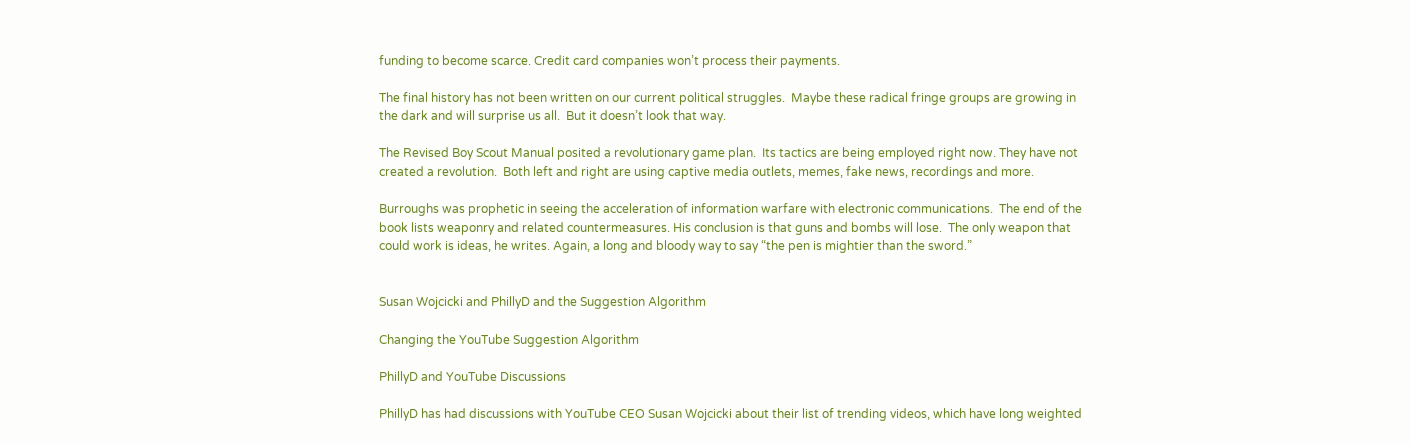funding to become scarce. Credit card companies won’t process their payments.

The final history has not been written on our current political struggles.  Maybe these radical fringe groups are growing in the dark and will surprise us all.  But it doesn’t look that way.

The Revised Boy Scout Manual posited a revolutionary game plan.  Its tactics are being employed right now. They have not created a revolution.  Both left and right are using captive media outlets, memes, fake news, recordings and more.

Burroughs was prophetic in seeing the acceleration of information warfare with electronic communications.  The end of the book lists weaponry and related countermeasures. His conclusion is that guns and bombs will lose.  The only weapon that could work is ideas, he writes. Again, a long and bloody way to say “the pen is mightier than the sword.”


Susan Wojcicki and PhillyD and the Suggestion Algorithm

Changing the YouTube Suggestion Algorithm

PhillyD and YouTube Discussions

PhillyD has had discussions with YouTube CEO Susan Wojcicki about their list of trending videos, which have long weighted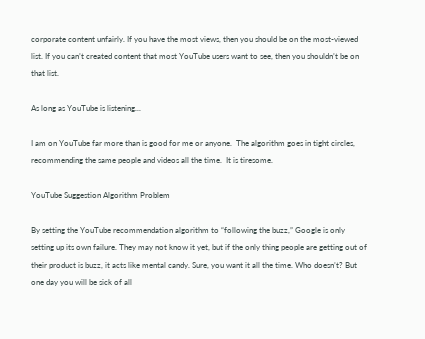corporate content unfairly. If you have the most views, then you should be on the most-viewed list. If you can’t created content that most YouTube users want to see, then you shouldn’t be on that list.

As long as YouTube is listening...

I am on YouTube far more than is good for me or anyone.  The algorithm goes in tight circles, recommending the same people and videos all the time.  It is tiresome.

YouTube Suggestion Algorithm Problem

By setting the YouTube recommendation algorithm to “following the buzz,” Google is only setting up its own failure. They may not know it yet, but if the only thing people are getting out of their product is buzz, it acts like mental candy. Sure, you want it all the time. Who doesn’t? But one day you will be sick of all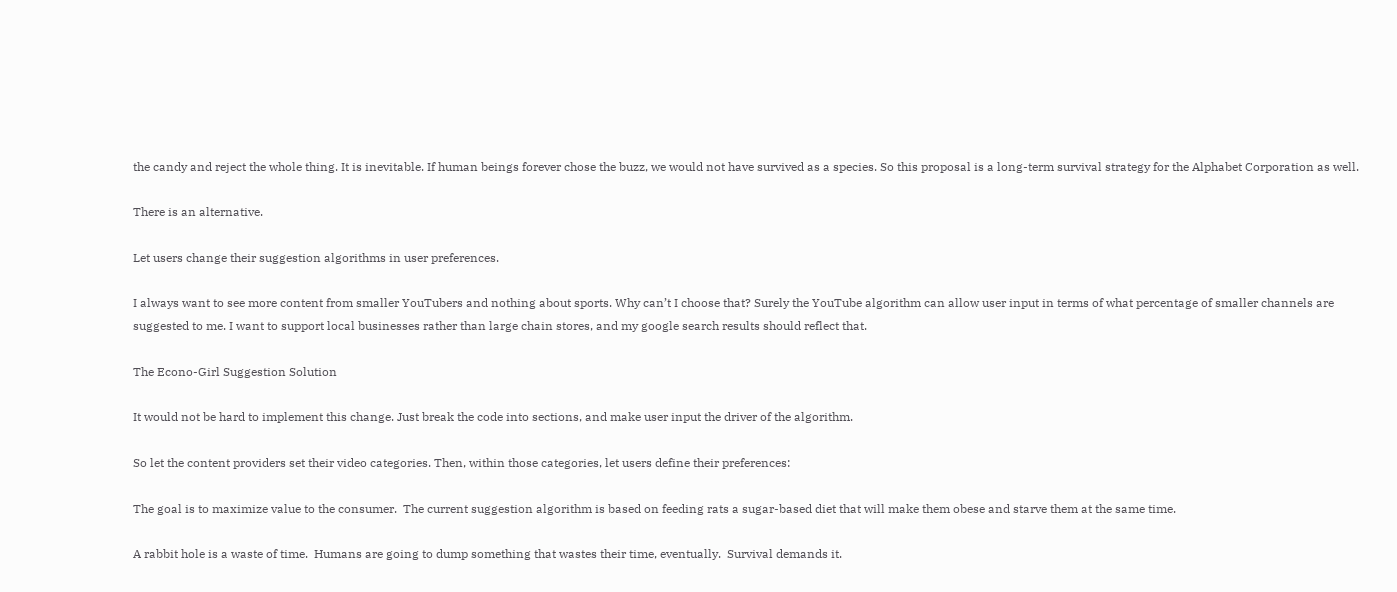the candy and reject the whole thing. It is inevitable. If human beings forever chose the buzz, we would not have survived as a species. So this proposal is a long-term survival strategy for the Alphabet Corporation as well.

There is an alternative.

Let users change their suggestion algorithms in user preferences.

I always want to see more content from smaller YouTubers and nothing about sports. Why can’t I choose that? Surely the YouTube algorithm can allow user input in terms of what percentage of smaller channels are suggested to me. I want to support local businesses rather than large chain stores, and my google search results should reflect that.

The Econo-Girl Suggestion Solution

It would not be hard to implement this change. Just break the code into sections, and make user input the driver of the algorithm.

So let the content providers set their video categories. Then, within those categories, let users define their preferences:

The goal is to maximize value to the consumer.  The current suggestion algorithm is based on feeding rats a sugar-based diet that will make them obese and starve them at the same time.

A rabbit hole is a waste of time.  Humans are going to dump something that wastes their time, eventually.  Survival demands it.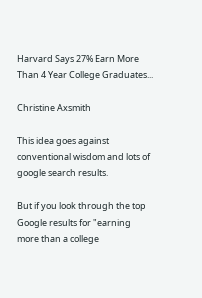Harvard Says 27% Earn More Than 4 Year College Graduates...

Christine Axsmith

This idea goes against conventional wisdom and lots of google search results.

But if you look through the top Google results for "earning more than a college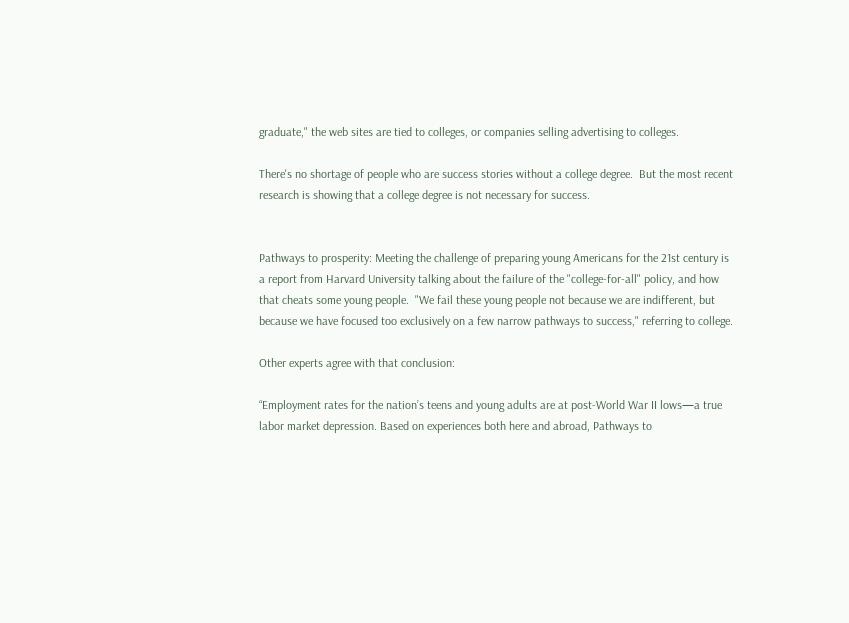graduate," the web sites are tied to colleges, or companies selling advertising to colleges.

There's no shortage of people who are success stories without a college degree.  But the most recent research is showing that a college degree is not necessary for success.


Pathways to prosperity: Meeting the challenge of preparing young Americans for the 21st century is a report from Harvard University talking about the failure of the "college-for-all" policy, and how that cheats some young people.  "We fail these young people not because we are indifferent, but because we have focused too exclusively on a few narrow pathways to success," referring to college.

Other experts agree with that conclusion:

“Employment rates for the nation’s teens and young adults are at post-World War II lows—a true labor market depression. Based on experiences both here and abroad, Pathways to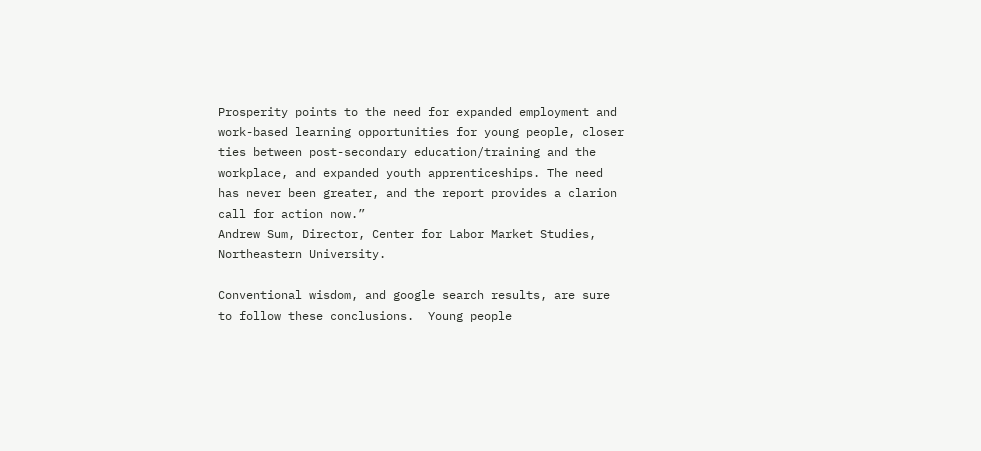Prosperity points to the need for expanded employment and work-based learning opportunities for young people, closer ties between post-secondary education/training and the workplace, and expanded youth apprenticeships. The need has never been greater, and the report provides a clarion call for action now.”
Andrew Sum, Director, Center for Labor Market Studies, Northeastern University.

Conventional wisdom, and google search results, are sure to follow these conclusions.  Young people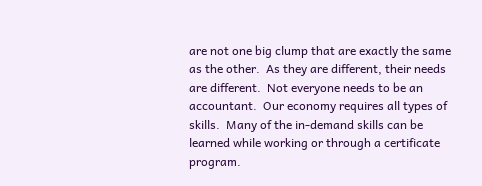are not one big clump that are exactly the same as the other.  As they are different, their needs are different.  Not everyone needs to be an accountant.  Our economy requires all types of skills.  Many of the in-demand skills can be learned while working or through a certificate program.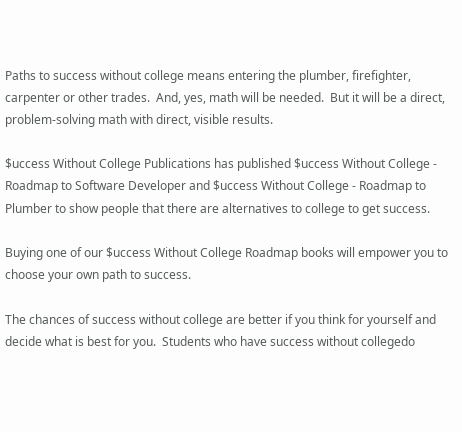Paths to success without college means entering the plumber, firefighter, carpenter or other trades.  And, yes, math will be needed.  But it will be a direct, problem-solving math with direct, visible results.

$uccess Without College Publications has published $uccess Without College - Roadmap to Software Developer and $uccess Without College - Roadmap to Plumber to show people that there are alternatives to college to get success.

Buying one of our $uccess Without College Roadmap books will empower you to choose your own path to success.

The chances of success without college are better if you think for yourself and decide what is best for you.  Students who have success without collegedo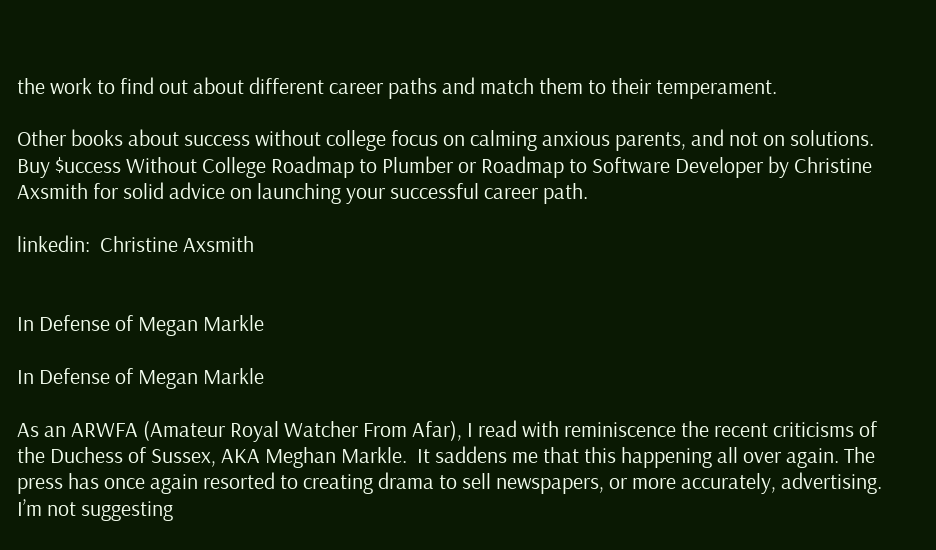the work to find out about different career paths and match them to their temperament.

Other books about success without college focus on calming anxious parents, and not on solutions.  Buy $uccess Without College Roadmap to Plumber or Roadmap to Software Developer by Christine Axsmith for solid advice on launching your successful career path.

linkedin:  Christine Axsmith


In Defense of Megan Markle

In Defense of Megan Markle

As an ARWFA (Amateur Royal Watcher From Afar), I read with reminiscence the recent criticisms of the Duchess of Sussex, AKA Meghan Markle.  It saddens me that this happening all over again. The press has once again resorted to creating drama to sell newspapers, or more accurately, advertising.  I’m not suggesting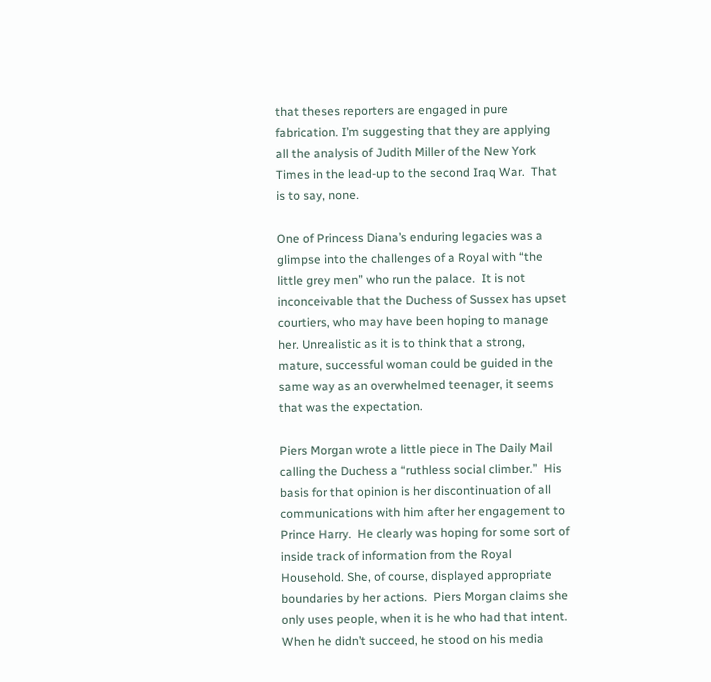that theses reporters are engaged in pure fabrication. I’m suggesting that they are applying all the analysis of Judith Miller of the New York Times in the lead-up to the second Iraq War.  That is to say, none.

One of Princess Diana’s enduring legacies was a glimpse into the challenges of a Royal with “the little grey men” who run the palace.  It is not inconceivable that the Duchess of Sussex has upset courtiers, who may have been hoping to manage her. Unrealistic as it is to think that a strong, mature, successful woman could be guided in the same way as an overwhelmed teenager, it seems that was the expectation.

Piers Morgan wrote a little piece in The Daily Mail calling the Duchess a “ruthless social climber.”  His basis for that opinion is her discontinuation of all communications with him after her engagement to Prince Harry.  He clearly was hoping for some sort of inside track of information from the Royal Household. She, of course, displayed appropriate boundaries by her actions.  Piers Morgan claims she only uses people, when it is he who had that intent. When he didn’t succeed, he stood on his media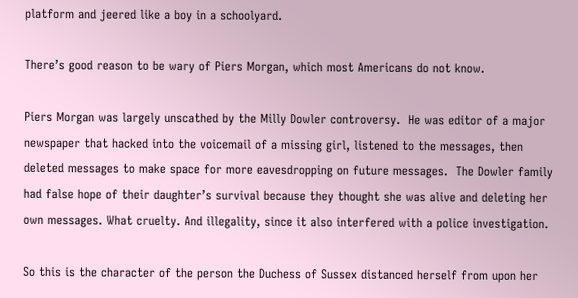platform and jeered like a boy in a schoolyard.

There’s good reason to be wary of Piers Morgan, which most Americans do not know.

Piers Morgan was largely unscathed by the Milly Dowler controversy.  He was editor of a major newspaper that hacked into the voicemail of a missing girl, listened to the messages, then deleted messages to make space for more eavesdropping on future messages.  The Dowler family had false hope of their daughter’s survival because they thought she was alive and deleting her own messages. What cruelty. And illegality, since it also interfered with a police investigation.

So this is the character of the person the Duchess of Sussex distanced herself from upon her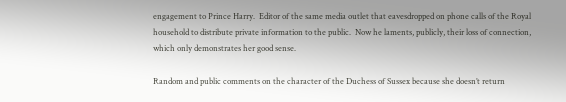engagement to Prince Harry.  Editor of the same media outlet that eavesdropped on phone calls of the Royal household to distribute private information to the public.  Now he laments, publicly, their loss of connection, which only demonstrates her good sense.

Random and public comments on the character of the Duchess of Sussex because she doesn’t return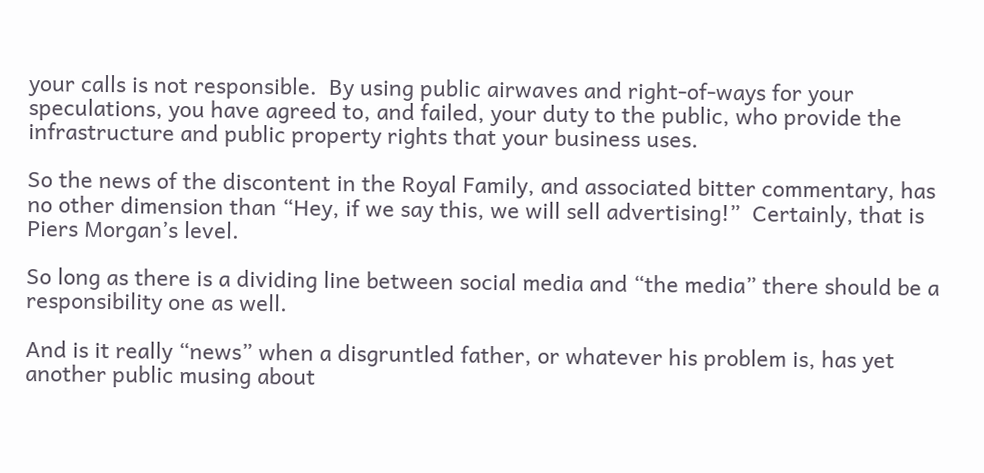your calls is not responsible.  By using public airwaves and right-of-ways for your speculations, you have agreed to, and failed, your duty to the public, who provide the infrastructure and public property rights that your business uses.

So the news of the discontent in the Royal Family, and associated bitter commentary, has no other dimension than “Hey, if we say this, we will sell advertising!”  Certainly, that is Piers Morgan’s level.

So long as there is a dividing line between social media and “the media” there should be a responsibility one as well.

And is it really “news” when a disgruntled father, or whatever his problem is, has yet another public musing about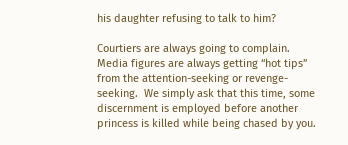his daughter refusing to talk to him?

Courtiers are always going to complain.  Media figures are always getting “hot tips” from the attention-seeking or revenge-seeking.  We simply ask that this time, some discernment is employed before another princess is killed while being chased by you.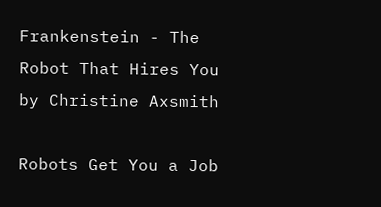Frankenstein - The Robot That Hires You by Christine Axsmith

Robots Get You a Job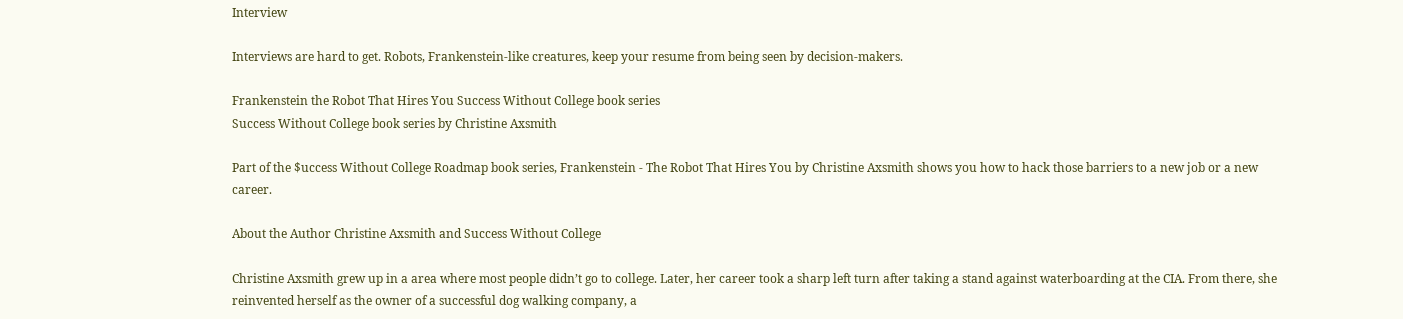Interview

Interviews are hard to get. Robots, Frankenstein-like creatures, keep your resume from being seen by decision-makers.

Frankenstein the Robot That Hires You Success Without College book series
Success Without College book series by Christine Axsmith

Part of the $uccess Without College Roadmap book series, Frankenstein - The Robot That Hires You by Christine Axsmith shows you how to hack those barriers to a new job or a new career.

About the Author Christine Axsmith and Success Without College

Christine Axsmith grew up in a area where most people didn’t go to college. Later, her career took a sharp left turn after taking a stand against waterboarding at the CIA. From there, she reinvented herself as the owner of a successful dog walking company, a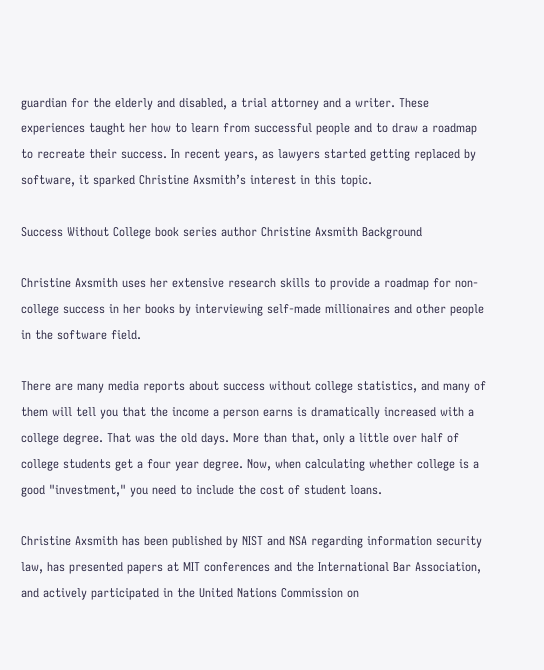guardian for the elderly and disabled, a trial attorney and a writer. These experiences taught her how to learn from successful people and to draw a roadmap to recreate their success. In recent years, as lawyers started getting replaced by software, it sparked Christine Axsmith’s interest in this topic.

Success Without College book series author Christine Axsmith Background

Christine Axsmith uses her extensive research skills to provide a roadmap for non-college success in her books by interviewing self-made millionaires and other people in the software field.

There are many media reports about success without college statistics, and many of them will tell you that the income a person earns is dramatically increased with a college degree. That was the old days. More than that, only a little over half of college students get a four year degree. Now, when calculating whether college is a good "investment," you need to include the cost of student loans.

Christine Axsmith has been published by NIST and NSA regarding information security law, has presented papers at MIT conferences and the International Bar Association, and actively participated in the United Nations Commission on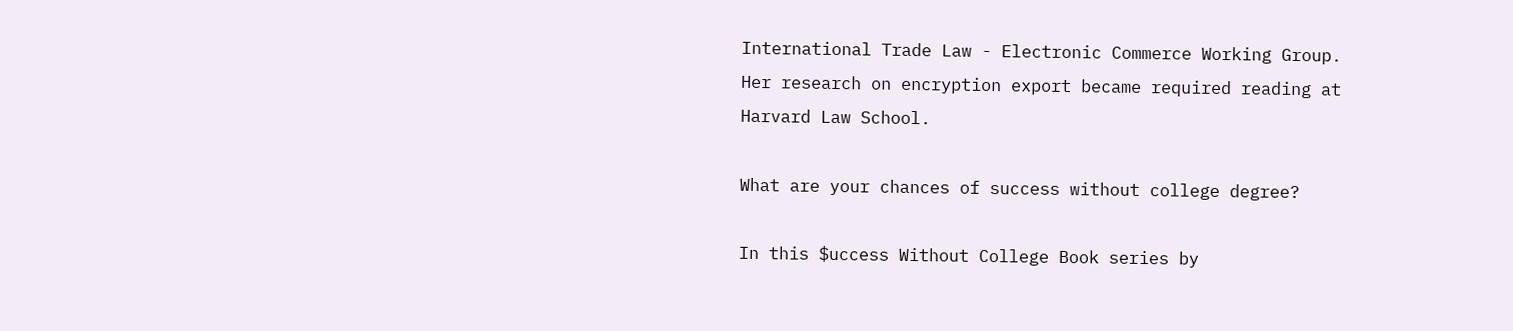International Trade Law - Electronic Commerce Working Group. Her research on encryption export became required reading at Harvard Law School.

What are your chances of success without college degree?

In this $uccess Without College Book series by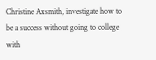Christine Axsmith, investigate how to be a success without going to college with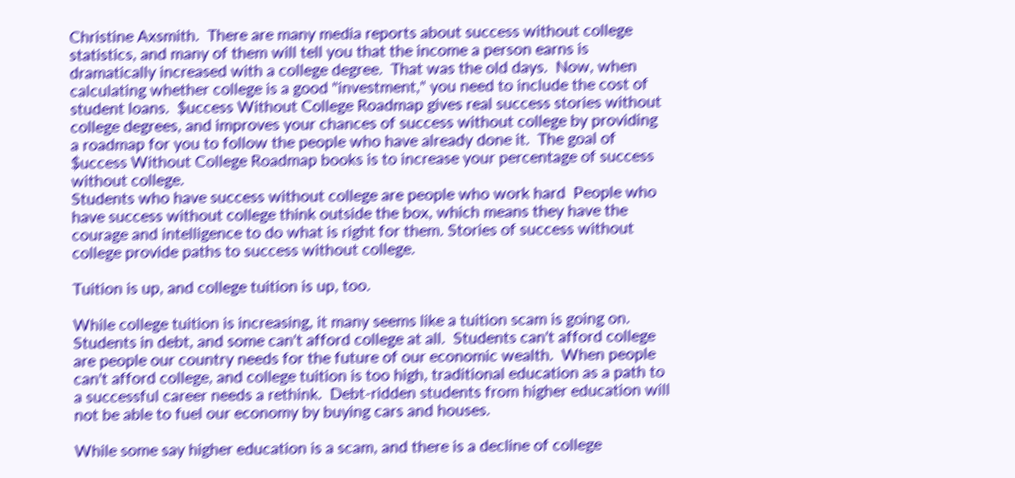Christine Axsmith.  There are many media reports about success without college statistics, and many of them will tell you that the income a person earns is dramatically increased with a college degree.  That was the old days.  Now, when calculating whether college is a good "investment," you need to include the cost of student loans.  $uccess Without College Roadmap gives real success stories without college degrees, and improves your chances of success without college by providing a roadmap for you to follow the people who have already done it.  The goal of $uccess Without College Roadmap books is to increase your percentage of success without college.
Students who have success without college are people who work hard  People who have success without college think outside the box, which means they have the courage and intelligence to do what is right for them. Stories of success without college provide paths to success without college.

Tuition is up, and college tuition is up, too.

While college tuition is increasing, it many seems like a tuition scam is going on.  Students in debt, and some can't afford college at all.  Students can't afford college are people our country needs for the future of our economic wealth.  When people can't afford college, and college tuition is too high, traditional education as a path to a successful career needs a rethink.  Debt-ridden students from higher education will not be able to fuel our economy by buying cars and houses.

While some say higher education is a scam, and there is a decline of college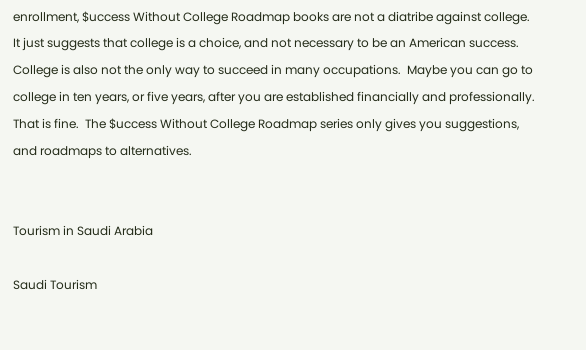enrollment, $uccess Without College Roadmap books are not a diatribe against college.  It just suggests that college is a choice, and not necessary to be an American success.  College is also not the only way to succeed in many occupations.  Maybe you can go to college in ten years, or five years, after you are established financially and professionally.  That is fine.  The $uccess Without College Roadmap series only gives you suggestions, and roadmaps to alternatives.


Tourism in Saudi Arabia

Saudi Tourism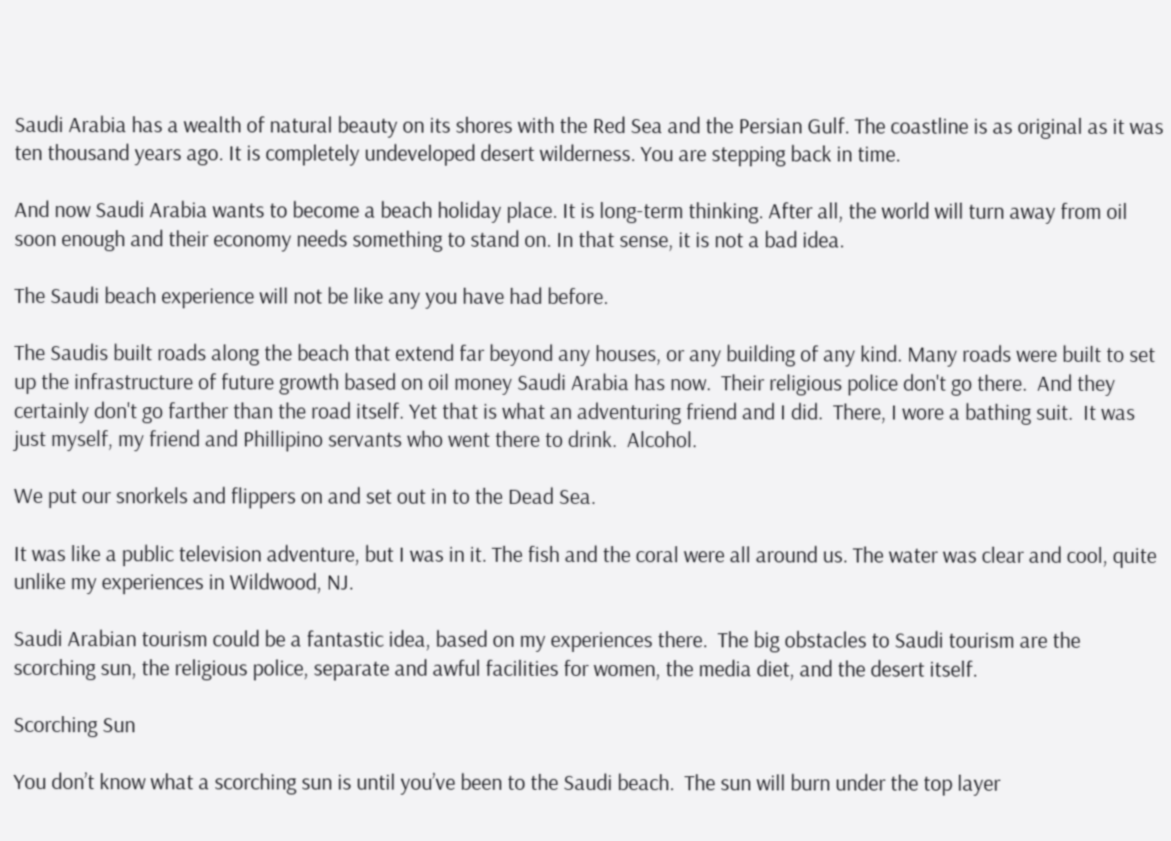Saudi Arabia has a wealth of natural beauty on its shores with the Red Sea and the Persian Gulf. The coastline is as original as it was ten thousand years ago. It is completely undeveloped desert wilderness. You are stepping back in time.

And now Saudi Arabia wants to become a beach holiday place. It is long-term thinking. After all, the world will turn away from oil soon enough and their economy needs something to stand on. In that sense, it is not a bad idea.

The Saudi beach experience will not be like any you have had before.

The Saudis built roads along the beach that extend far beyond any houses, or any building of any kind. Many roads were built to set up the infrastructure of future growth based on oil money Saudi Arabia has now.  Their religious police don't go there.  And they certainly don't go farther than the road itself. Yet that is what an adventuring friend and I did.  There, I wore a bathing suit.  It was just myself, my friend and Phillipino servants who went there to drink.  Alcohol.

We put our snorkels and flippers on and set out in to the Dead Sea.

It was like a public television adventure, but I was in it. The fish and the coral were all around us. The water was clear and cool, quite unlike my experiences in Wildwood, NJ.

Saudi Arabian tourism could be a fantastic idea, based on my experiences there.  The big obstacles to Saudi tourism are the scorching sun, the religious police, separate and awful facilities for women, the media diet, and the desert itself.

Scorching Sun

You don’t know what a scorching sun is until you’ve been to the Saudi beach.  The sun will burn under the top layer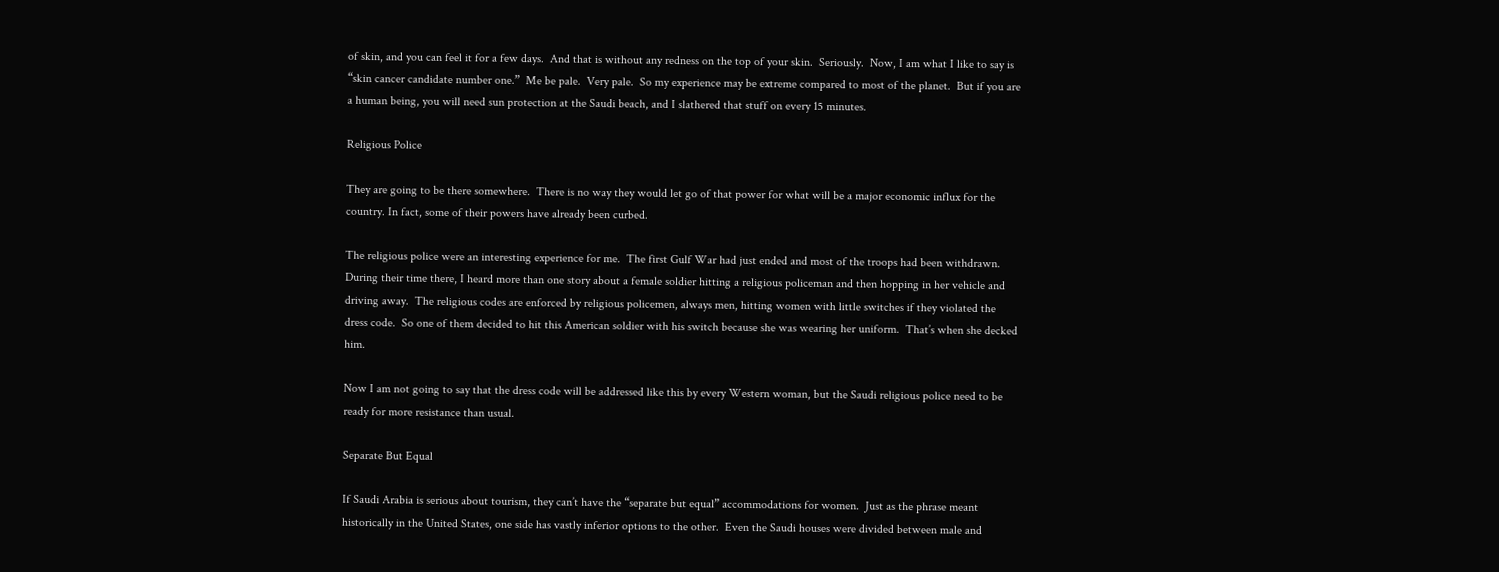of skin, and you can feel it for a few days.  And that is without any redness on the top of your skin.  Seriously.  Now, I am what I like to say is “skin cancer candidate number one.”  Me be pale.  Very pale.  So my experience may be extreme compared to most of the planet.  But if you are a human being, you will need sun protection at the Saudi beach, and I slathered that stuff on every 15 minutes.

Religious Police

They are going to be there somewhere.  There is no way they would let go of that power for what will be a major economic influx for the country. In fact, some of their powers have already been curbed.

The religious police were an interesting experience for me.  The first Gulf War had just ended and most of the troops had been withdrawn.  During their time there, I heard more than one story about a female soldier hitting a religious policeman and then hopping in her vehicle and driving away.  The religious codes are enforced by religious policemen, always men, hitting women with little switches if they violated the dress code.  So one of them decided to hit this American soldier with his switch because she was wearing her uniform.  That’s when she decked him.

Now I am not going to say that the dress code will be addressed like this by every Western woman, but the Saudi religious police need to be ready for more resistance than usual.

Separate But Equal

If Saudi Arabia is serious about tourism, they can’t have the “separate but equal” accommodations for women.  Just as the phrase meant historically in the United States, one side has vastly inferior options to the other.  Even the Saudi houses were divided between male and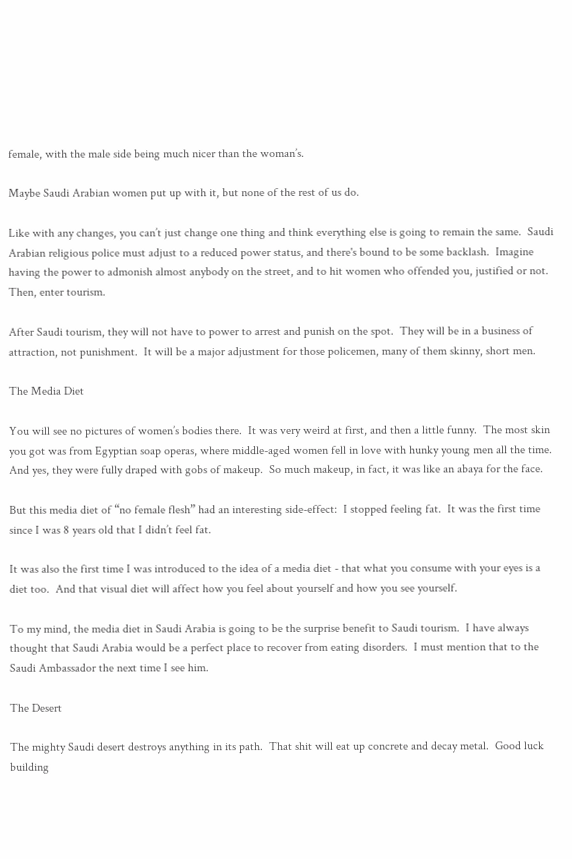female, with the male side being much nicer than the woman’s.

Maybe Saudi Arabian women put up with it, but none of the rest of us do.

Like with any changes, you can’t just change one thing and think everything else is going to remain the same.  Saudi Arabian religious police must adjust to a reduced power status, and there's bound to be some backlash.  Imagine having the power to admonish almost anybody on the street, and to hit women who offended you, justified or not.  Then, enter tourism.

After Saudi tourism, they will not have to power to arrest and punish on the spot.  They will be in a business of attraction, not punishment.  It will be a major adjustment for those policemen, many of them skinny, short men.

The Media Diet

You will see no pictures of women’s bodies there.  It was very weird at first, and then a little funny.  The most skin you got was from Egyptian soap operas, where middle-aged women fell in love with hunky young men all the time.  And yes, they were fully draped with gobs of makeup.  So much makeup, in fact, it was like an abaya for the face.

But this media diet of “no female flesh” had an interesting side-effect:  I stopped feeling fat.  It was the first time since I was 8 years old that I didn’t feel fat.

It was also the first time I was introduced to the idea of a media diet - that what you consume with your eyes is a diet too.  And that visual diet will affect how you feel about yourself and how you see yourself.

To my mind, the media diet in Saudi Arabia is going to be the surprise benefit to Saudi tourism.  I have always thought that Saudi Arabia would be a perfect place to recover from eating disorders.  I must mention that to the Saudi Ambassador the next time I see him.

The Desert

The mighty Saudi desert destroys anything in its path.  That shit will eat up concrete and decay metal.  Good luck building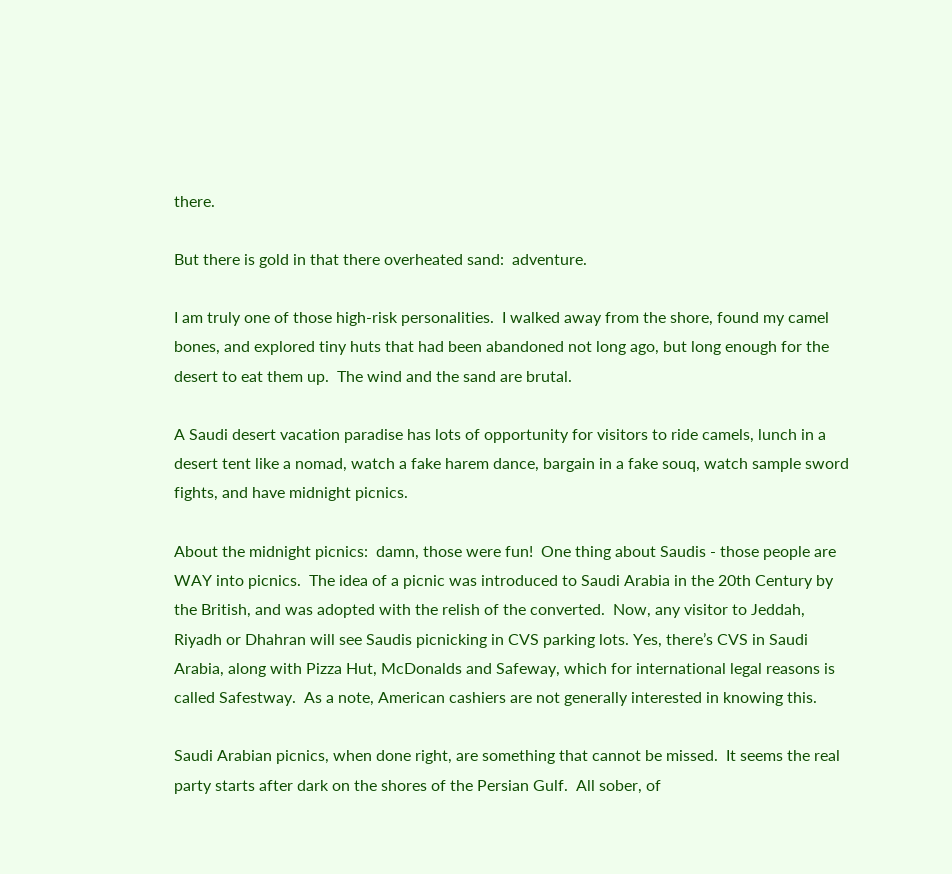there.

But there is gold in that there overheated sand:  adventure.

I am truly one of those high-risk personalities.  I walked away from the shore, found my camel bones, and explored tiny huts that had been abandoned not long ago, but long enough for the desert to eat them up.  The wind and the sand are brutal.

A Saudi desert vacation paradise has lots of opportunity for visitors to ride camels, lunch in a desert tent like a nomad, watch a fake harem dance, bargain in a fake souq, watch sample sword fights, and have midnight picnics.

About the midnight picnics:  damn, those were fun!  One thing about Saudis - those people are WAY into picnics.  The idea of a picnic was introduced to Saudi Arabia in the 20th Century by the British, and was adopted with the relish of the converted.  Now, any visitor to Jeddah, Riyadh or Dhahran will see Saudis picnicking in CVS parking lots. Yes, there’s CVS in Saudi Arabia, along with Pizza Hut, McDonalds and Safeway, which for international legal reasons is called Safestway.  As a note, American cashiers are not generally interested in knowing this.

Saudi Arabian picnics, when done right, are something that cannot be missed.  It seems the real party starts after dark on the shores of the Persian Gulf.  All sober, of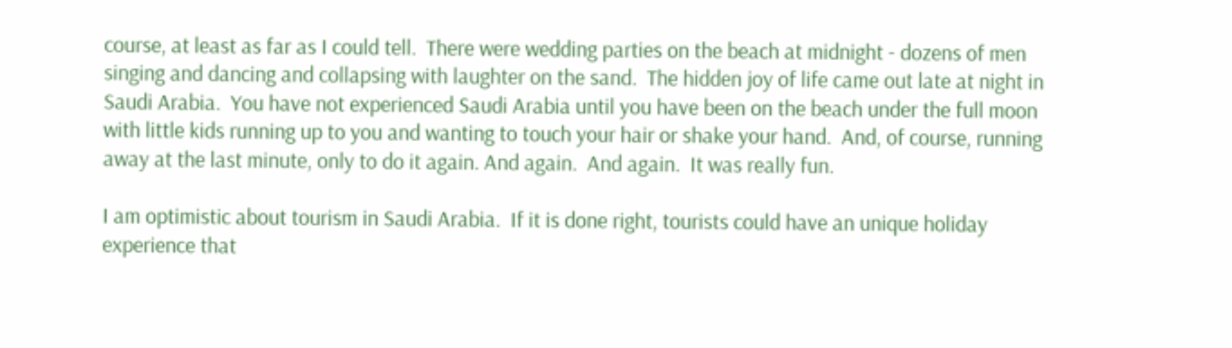course, at least as far as I could tell.  There were wedding parties on the beach at midnight - dozens of men singing and dancing and collapsing with laughter on the sand.  The hidden joy of life came out late at night in Saudi Arabia.  You have not experienced Saudi Arabia until you have been on the beach under the full moon with little kids running up to you and wanting to touch your hair or shake your hand.  And, of course, running away at the last minute, only to do it again. And again.  And again.  It was really fun.

I am optimistic about tourism in Saudi Arabia.  If it is done right, tourists could have an unique holiday experience that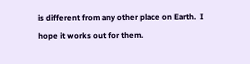is different from any other place on Earth.  I hope it works out for them.